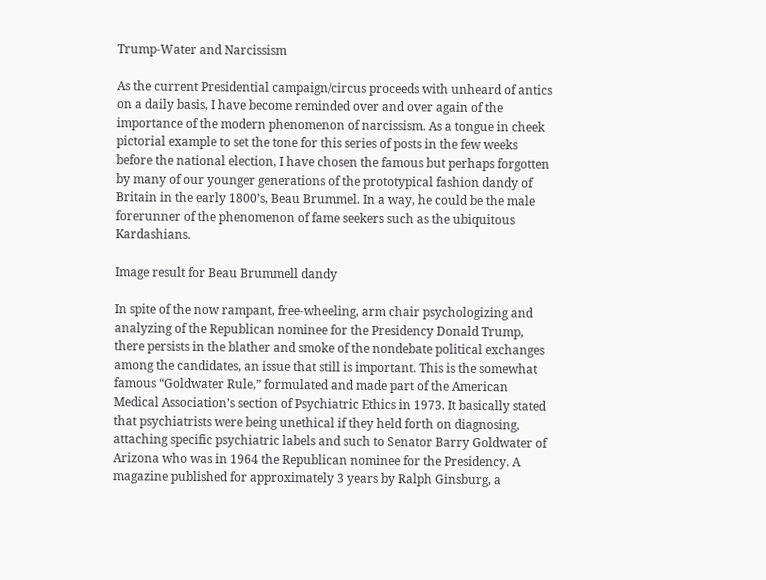Trump-Water and Narcissism

As the current Presidential campaign/circus proceeds with unheard of antics on a daily basis, I have become reminded over and over again of the importance of the modern phenomenon of narcissism. As a tongue in cheek pictorial example to set the tone for this series of posts in the few weeks before the national election, I have chosen the famous but perhaps forgotten by many of our younger generations of the prototypical fashion dandy of Britain in the early 1800’s, Beau Brummel. In a way, he could be the male forerunner of the phenomenon of fame seekers such as the ubiquitous Kardashians.

Image result for Beau Brummell dandy

In spite of the now rampant, free-wheeling, arm chair psychologizing and analyzing of the Republican nominee for the Presidency Donald Trump, there persists in the blather and smoke of the nondebate political exchanges among the candidates, an issue that still is important. This is the somewhat famous “Goldwater Rule,” formulated and made part of the American Medical Association’s section of Psychiatric Ethics in 1973. It basically stated that psychiatrists were being unethical if they held forth on diagnosing, attaching specific psychiatric labels and such to Senator Barry Goldwater of Arizona who was in 1964 the Republican nominee for the Presidency. A magazine published for approximately 3 years by Ralph Ginsburg, a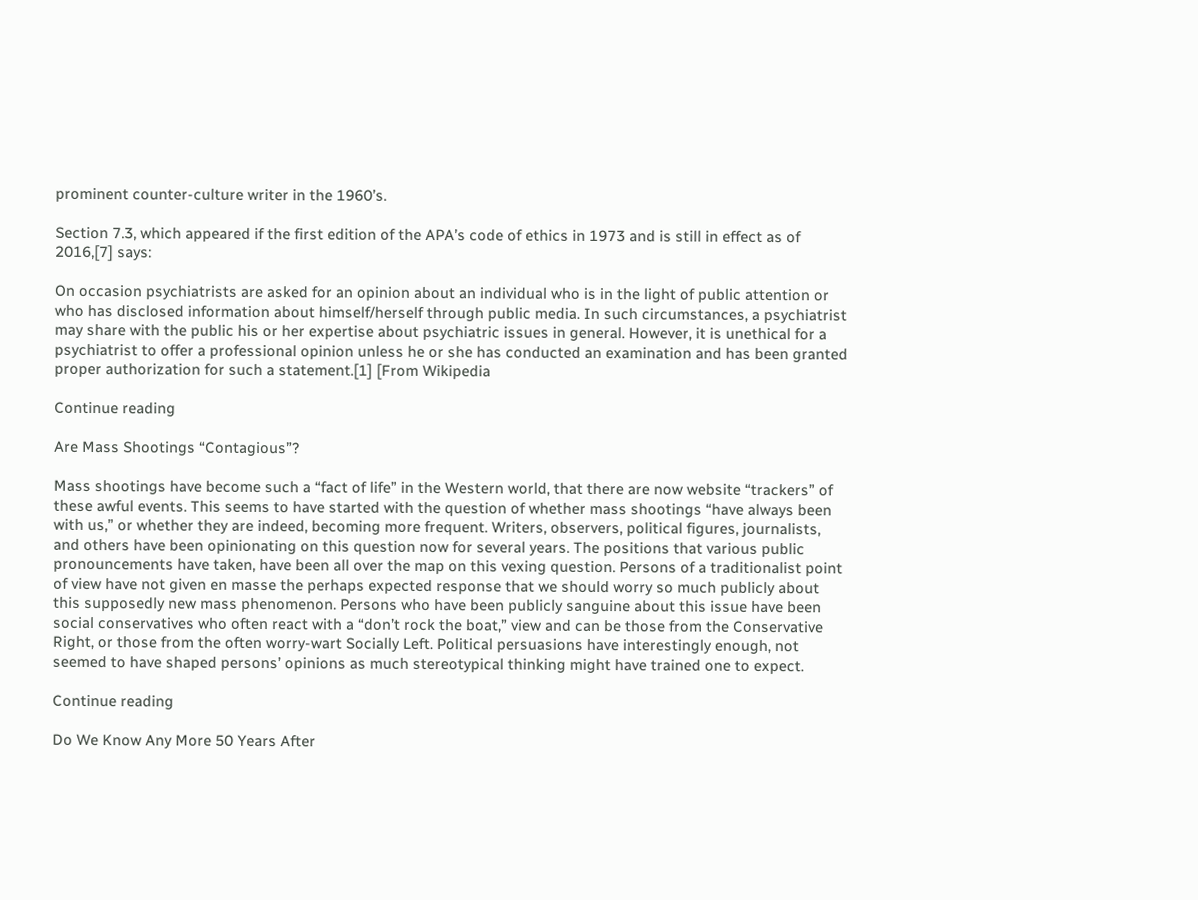prominent counter-culture writer in the 1960’s.

Section 7.3, which appeared if the first edition of the APA’s code of ethics in 1973 and is still in effect as of 2016,[7] says:

On occasion psychiatrists are asked for an opinion about an individual who is in the light of public attention or who has disclosed information about himself/herself through public media. In such circumstances, a psychiatrist may share with the public his or her expertise about psychiatric issues in general. However, it is unethical for a psychiatrist to offer a professional opinion unless he or she has conducted an examination and has been granted proper authorization for such a statement.[1] [From Wikipedia

Continue reading

Are Mass Shootings “Contagious”?

Mass shootings have become such a “fact of life” in the Western world, that there are now website “trackers” of these awful events. This seems to have started with the question of whether mass shootings “have always been with us,” or whether they are indeed, becoming more frequent. Writers, observers, political figures, journalists, and others have been opinionating on this question now for several years. The positions that various public pronouncements have taken, have been all over the map on this vexing question. Persons of a traditionalist point of view have not given en masse the perhaps expected response that we should worry so much publicly about this supposedly new mass phenomenon. Persons who have been publicly sanguine about this issue have been social conservatives who often react with a “don’t rock the boat,” view and can be those from the Conservative Right, or those from the often worry-wart Socially Left. Political persuasions have interestingly enough, not seemed to have shaped persons’ opinions as much stereotypical thinking might have trained one to expect.

Continue reading

Do We Know Any More 50 Years After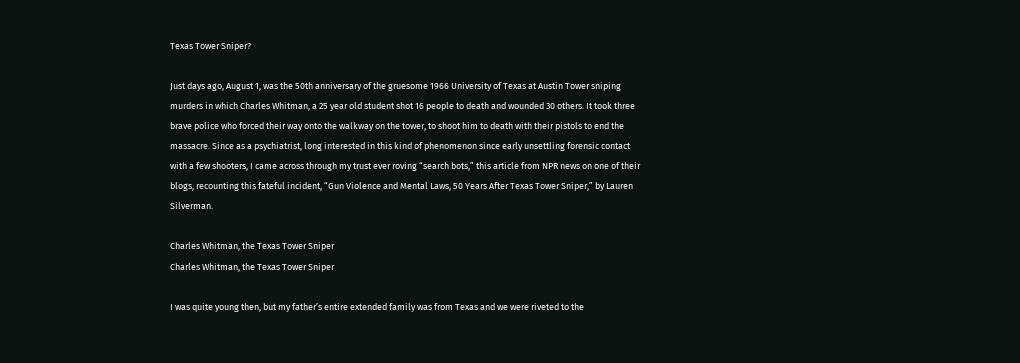Texas Tower Sniper?

Just days ago, August 1, was the 50th anniversary of the gruesome 1966 University of Texas at Austin Tower sniping murders in which Charles Whitman, a 25 year old student shot 16 people to death and wounded 30 others. It took three brave police who forced their way onto the walkway on the tower, to shoot him to death with their pistols to end the massacre. Since as a psychiatrist, long interested in this kind of phenomenon since early unsettling forensic contact with a few shooters, I came across through my trust ever roving “search bots,” this article from NPR news on one of their blogs, recounting this fateful incident, “Gun Violence and Mental Laws, 50 Years After Texas Tower Sniper,” by Lauren Silverman.

Charles Whitman, the Texas Tower Sniper
Charles Whitman, the Texas Tower Sniper

I was quite young then, but my father’s entire extended family was from Texas and we were riveted to the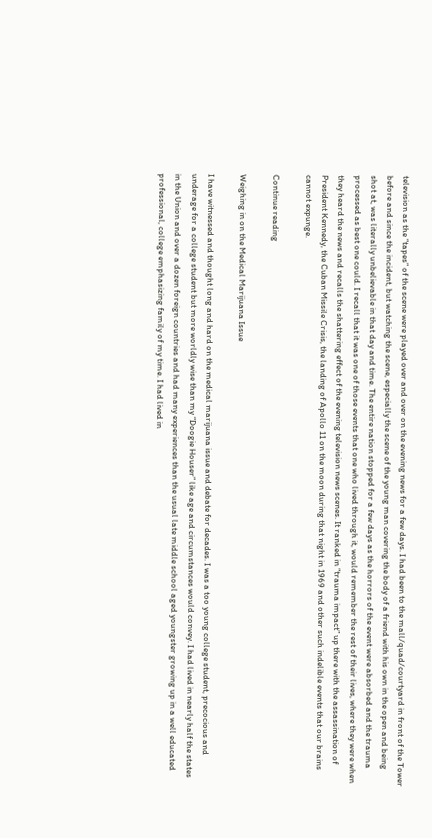television as the “tapes” of the scene were played over and over on the evening news for a few days. I had been to the mall/quad/courtyard in front of the Tower before and since the incident, but watching the scene, especially the scene of the young man covering the body of a friend with his own in the open and being shot at, was literally unbelievable in that day and time. The entire nation stopped for a few days as the horrors of the event were absorbed and the trauma processed as best one could. I recall that it was one of those events that one who lived through it, would remember the rest of their lives, where they were when they heard the news and recalls the shattering effect of the evening television news scenes. It ranked in “trauma impact” up there with the assassination of President Kennedy, the Cuban Missile Crisis, the landing of Apollo 11 on the moon during that night in 1969 and other such indelible events that our brains cannot expunge.

Continue reading

Weighing in on the Medical Marijuana Issue

I have witnessed and thought long and hard on the medical marijuana issue and debate for decades. I was a too young college student, precocious and underage for a college student but more worldly wise than my “Doogie Houser” like age and circumstances would convey. I had lived in nearly half the states in the Union and over a dozen foreign countries and had many experiences than the usual late middle school aged youngster growing up in a well educated professional, college emphasizing family of my time. I had lived in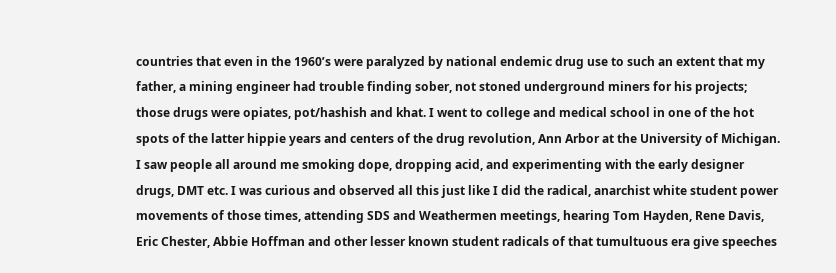countries that even in the 1960’s were paralyzed by national endemic drug use to such an extent that my father, a mining engineer had trouble finding sober, not stoned underground miners for his projects; those drugs were opiates, pot/hashish and khat. I went to college and medical school in one of the hot spots of the latter hippie years and centers of the drug revolution, Ann Arbor at the University of Michigan. I saw people all around me smoking dope, dropping acid, and experimenting with the early designer drugs, DMT etc. I was curious and observed all this just like I did the radical, anarchist white student power movements of those times, attending SDS and Weathermen meetings, hearing Tom Hayden, Rene Davis, Eric Chester, Abbie Hoffman and other lesser known student radicals of that tumultuous era give speeches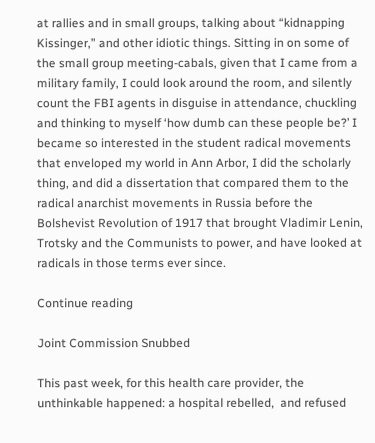at rallies and in small groups, talking about “kidnapping Kissinger,” and other idiotic things. Sitting in on some of the small group meeting-cabals, given that I came from a military family, I could look around the room, and silently count the FBI agents in disguise in attendance, chuckling and thinking to myself ‘how dumb can these people be?’ I became so interested in the student radical movements that enveloped my world in Ann Arbor, I did the scholarly thing, and did a dissertation that compared them to the radical anarchist movements in Russia before the Bolshevist Revolution of 1917 that brought Vladimir Lenin, Trotsky and the Communists to power, and have looked at radicals in those terms ever since.

Continue reading

Joint Commission Snubbed

This past week, for this health care provider, the unthinkable happened: a hospital rebelled,  and refused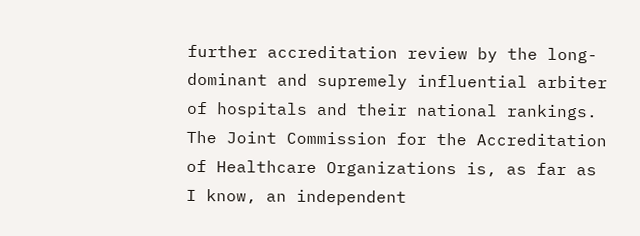further accreditation review by the long-dominant and supremely influential arbiter of hospitals and their national rankings. The Joint Commission for the Accreditation of Healthcare Organizations is, as far as I know, an independent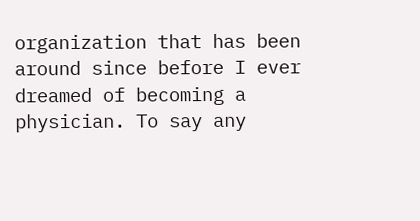organization that has been around since before I ever dreamed of becoming a physician. To say any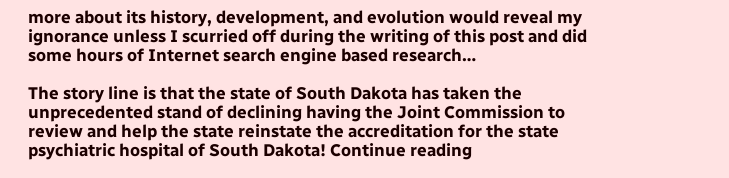more about its history, development, and evolution would reveal my ignorance unless I scurried off during the writing of this post and did some hours of Internet search engine based research…

The story line is that the state of South Dakota has taken the unprecedented stand of declining having the Joint Commission to review and help the state reinstate the accreditation for the state psychiatric hospital of South Dakota! Continue reading